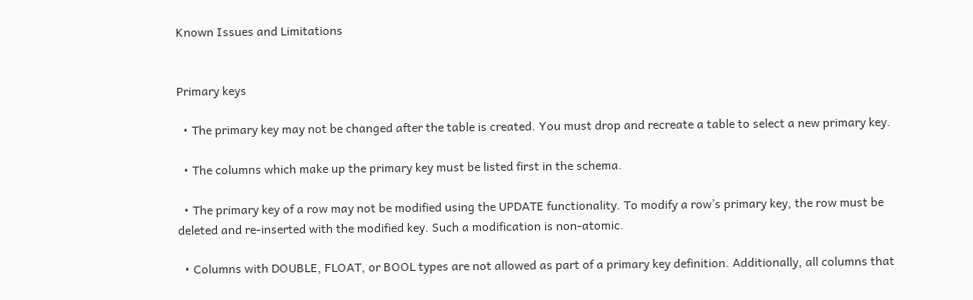Known Issues and Limitations


Primary keys

  • The primary key may not be changed after the table is created. You must drop and recreate a table to select a new primary key.

  • The columns which make up the primary key must be listed first in the schema.

  • The primary key of a row may not be modified using the UPDATE functionality. To modify a row’s primary key, the row must be deleted and re-inserted with the modified key. Such a modification is non-atomic.

  • Columns with DOUBLE, FLOAT, or BOOL types are not allowed as part of a primary key definition. Additionally, all columns that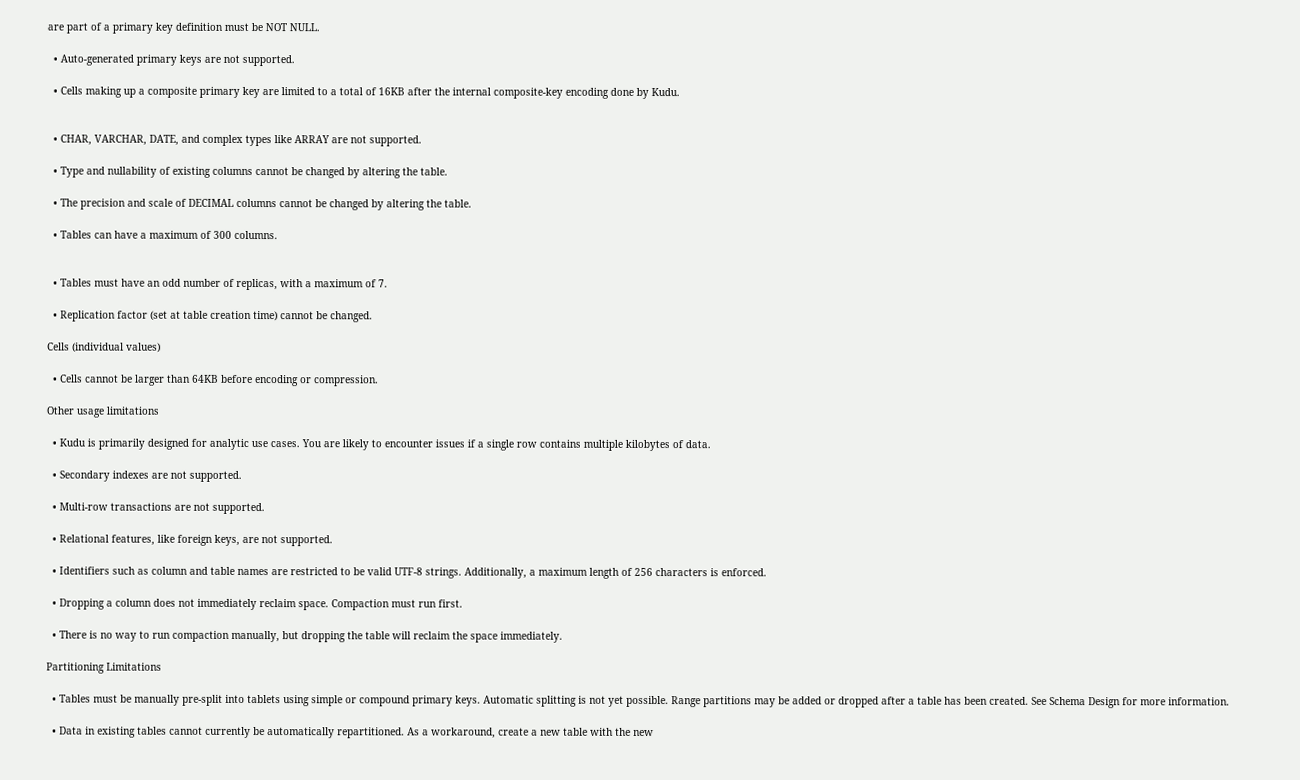are part of a primary key definition must be NOT NULL.

  • Auto-generated primary keys are not supported.

  • Cells making up a composite primary key are limited to a total of 16KB after the internal composite-key encoding done by Kudu.


  • CHAR, VARCHAR, DATE, and complex types like ARRAY are not supported.

  • Type and nullability of existing columns cannot be changed by altering the table.

  • The precision and scale of DECIMAL columns cannot be changed by altering the table.

  • Tables can have a maximum of 300 columns.


  • Tables must have an odd number of replicas, with a maximum of 7.

  • Replication factor (set at table creation time) cannot be changed.

Cells (individual values)

  • Cells cannot be larger than 64KB before encoding or compression.

Other usage limitations

  • Kudu is primarily designed for analytic use cases. You are likely to encounter issues if a single row contains multiple kilobytes of data.

  • Secondary indexes are not supported.

  • Multi-row transactions are not supported.

  • Relational features, like foreign keys, are not supported.

  • Identifiers such as column and table names are restricted to be valid UTF-8 strings. Additionally, a maximum length of 256 characters is enforced.

  • Dropping a column does not immediately reclaim space. Compaction must run first.

  • There is no way to run compaction manually, but dropping the table will reclaim the space immediately.

Partitioning Limitations

  • Tables must be manually pre-split into tablets using simple or compound primary keys. Automatic splitting is not yet possible. Range partitions may be added or dropped after a table has been created. See Schema Design for more information.

  • Data in existing tables cannot currently be automatically repartitioned. As a workaround, create a new table with the new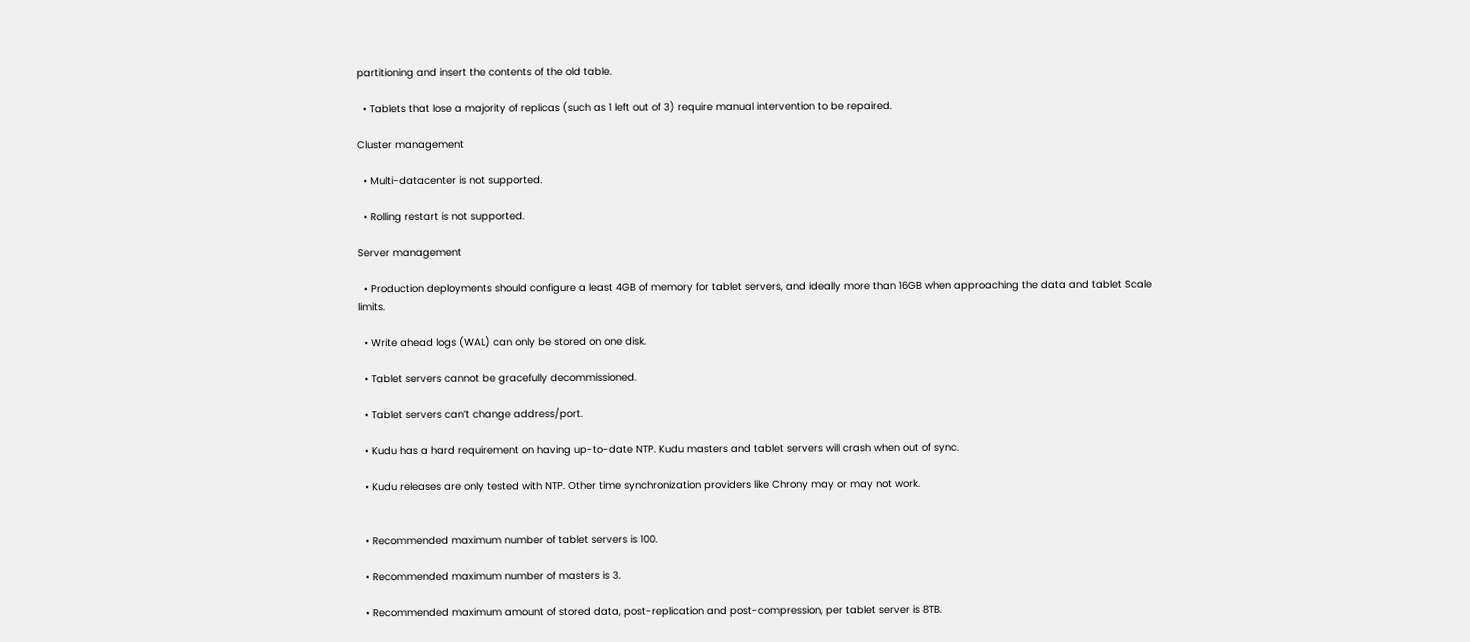partitioning and insert the contents of the old table.

  • Tablets that lose a majority of replicas (such as 1 left out of 3) require manual intervention to be repaired.

Cluster management

  • Multi-datacenter is not supported.

  • Rolling restart is not supported.

Server management

  • Production deployments should configure a least 4GB of memory for tablet servers, and ideally more than 16GB when approaching the data and tablet Scale limits.

  • Write ahead logs (WAL) can only be stored on one disk.

  • Tablet servers cannot be gracefully decommissioned.

  • Tablet servers can’t change address/port.

  • Kudu has a hard requirement on having up-to-date NTP. Kudu masters and tablet servers will crash when out of sync.

  • Kudu releases are only tested with NTP. Other time synchronization providers like Chrony may or may not work.


  • Recommended maximum number of tablet servers is 100.

  • Recommended maximum number of masters is 3.

  • Recommended maximum amount of stored data, post-replication and post-compression, per tablet server is 8TB.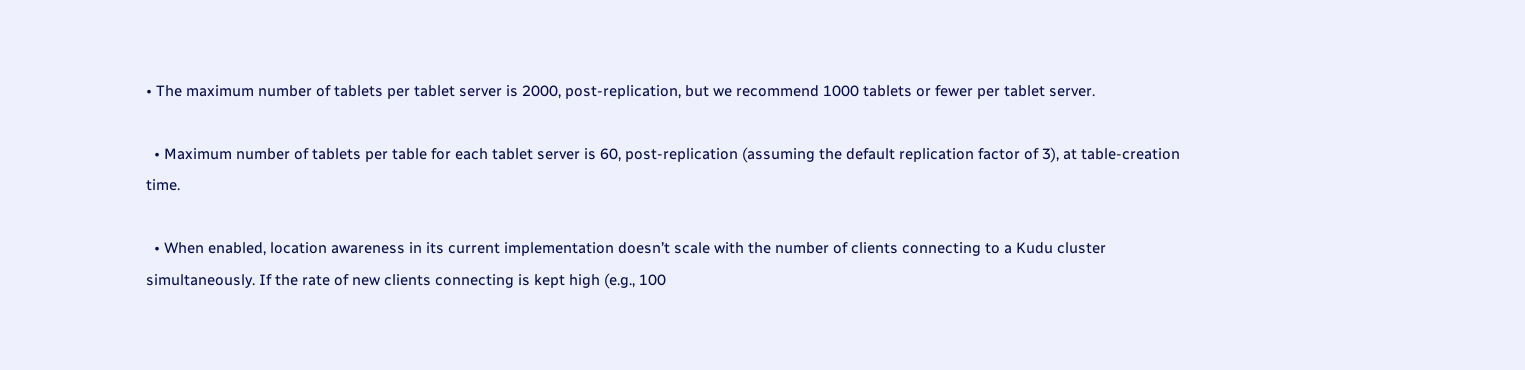• The maximum number of tablets per tablet server is 2000, post-replication, but we recommend 1000 tablets or fewer per tablet server.

  • Maximum number of tablets per table for each tablet server is 60, post-replication (assuming the default replication factor of 3), at table-creation time.

  • When enabled, location awareness in its current implementation doesn’t scale with the number of clients connecting to a Kudu cluster simultaneously. If the rate of new clients connecting is kept high (e.g., 100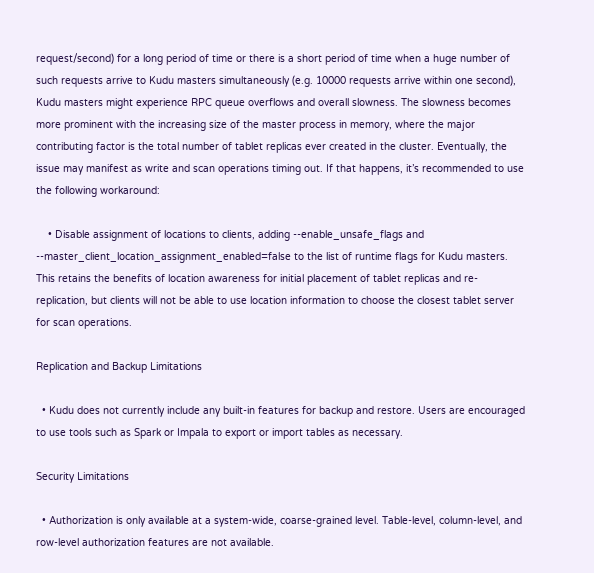request/second) for a long period of time or there is a short period of time when a huge number of such requests arrive to Kudu masters simultaneously (e.g. 10000 requests arrive within one second), Kudu masters might experience RPC queue overflows and overall slowness. The slowness becomes more prominent with the increasing size of the master process in memory, where the major contributing factor is the total number of tablet replicas ever created in the cluster. Eventually, the issue may manifest as write and scan operations timing out. If that happens, it’s recommended to use the following workaround:

    • Disable assignment of locations to clients, adding --enable_unsafe_flags and --master_client_location_assignment_enabled=false to the list of runtime flags for Kudu masters. This retains the benefits of location awareness for initial placement of tablet replicas and re-replication, but clients will not be able to use location information to choose the closest tablet server for scan operations.

Replication and Backup Limitations

  • Kudu does not currently include any built-in features for backup and restore. Users are encouraged to use tools such as Spark or Impala to export or import tables as necessary.

Security Limitations

  • Authorization is only available at a system-wide, coarse-grained level. Table-level, column-level, and row-level authorization features are not available.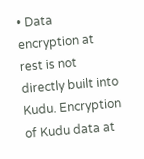• Data encryption at rest is not directly built into Kudu. Encryption of Kudu data at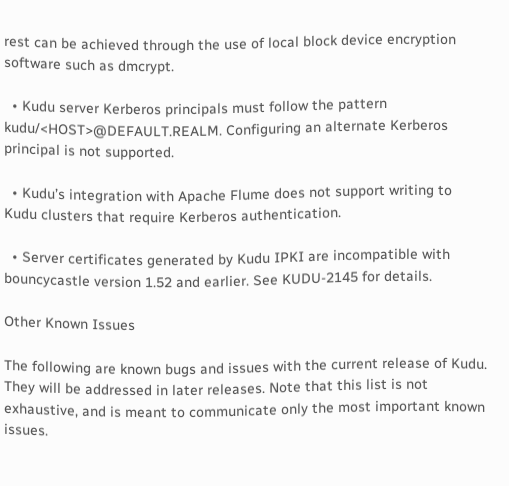rest can be achieved through the use of local block device encryption software such as dmcrypt.

  • Kudu server Kerberos principals must follow the pattern kudu/<HOST>@DEFAULT.REALM. Configuring an alternate Kerberos principal is not supported.

  • Kudu’s integration with Apache Flume does not support writing to Kudu clusters that require Kerberos authentication.

  • Server certificates generated by Kudu IPKI are incompatible with bouncycastle version 1.52 and earlier. See KUDU-2145 for details.

Other Known Issues

The following are known bugs and issues with the current release of Kudu. They will be addressed in later releases. Note that this list is not exhaustive, and is meant to communicate only the most important known issues.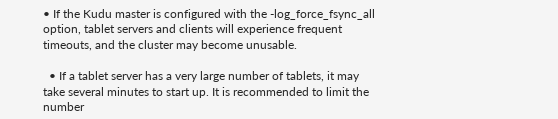• If the Kudu master is configured with the -log_force_fsync_all option, tablet servers and clients will experience frequent timeouts, and the cluster may become unusable.

  • If a tablet server has a very large number of tablets, it may take several minutes to start up. It is recommended to limit the number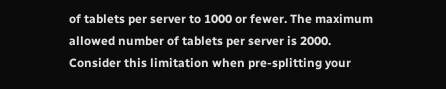of tablets per server to 1000 or fewer. The maximum allowed number of tablets per server is 2000. Consider this limitation when pre-splitting your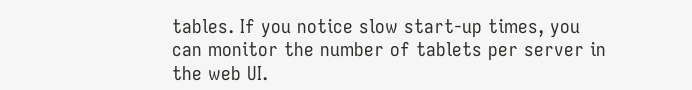tables. If you notice slow start-up times, you can monitor the number of tablets per server in the web UI.